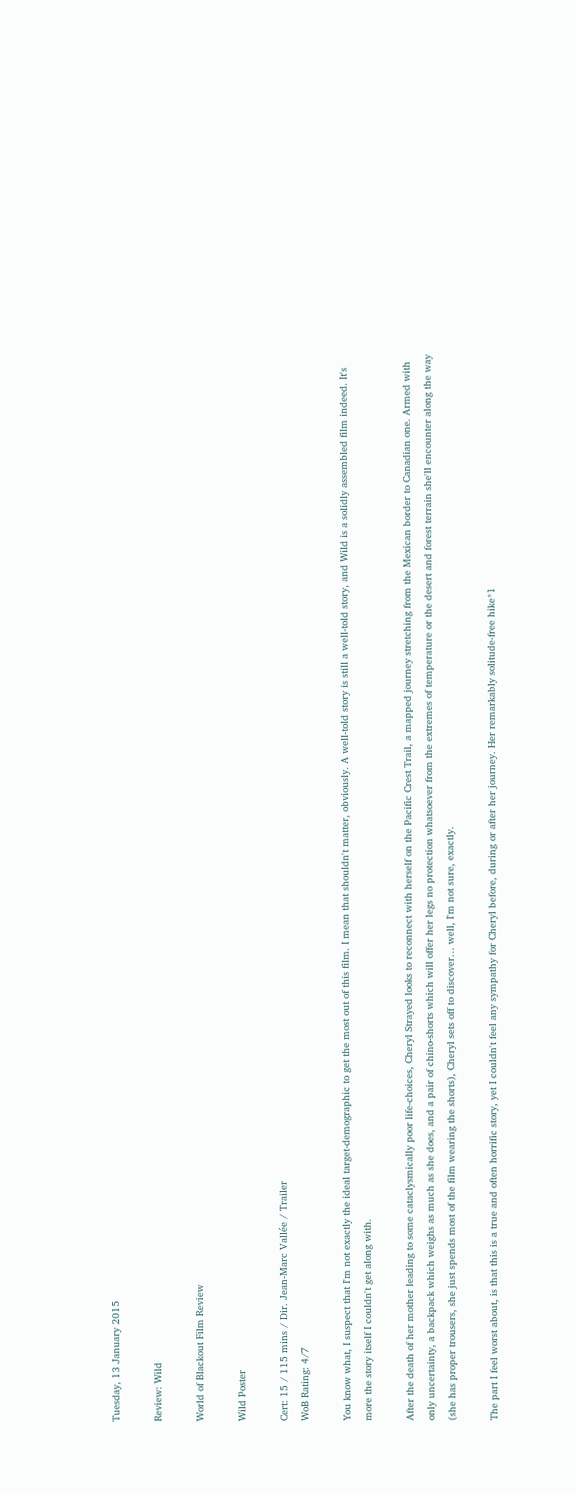Tuesday, 13 January 2015

Review: Wild

World of Blackout Film Review

Wild Poster

Cert: 15 / 115 mins / Dir. Jean-Marc Vallée / Trailer
WoB Rating: 4/7

You know what, I suspect that I'm not exactly the ideal target-demographic to get the most out of this film. I mean that shouldn't matter, obviously. A well-told story is still a well-told story, and Wild is a solidly assembled film indeed. It's more the story itself I couldn't get along with.

After the death of her mother leading to some cataclysmically poor life-choices, Cheryl Strayed looks to reconnect with herself on the Pacific Crest Trail, a mapped journey stretching from the Mexican border to Canadian one. Armed with only uncertainty, a backpack which weighs as much as she does, and a pair of chino-shorts which will offer her legs no protection whatsoever from the extremes of temperature or the desert and forest terrain she'll encounter along the way (she has proper trousers, she just spends most of the film wearing the shorts), Cheryl sets off to discover… well, I'm not sure, exactly.

The part I feel worst about, is that this is a true and often horrific story, yet I couldn't feel any sympathy for Cheryl before, during or after her journey. Her remarkably solitude-free hike*1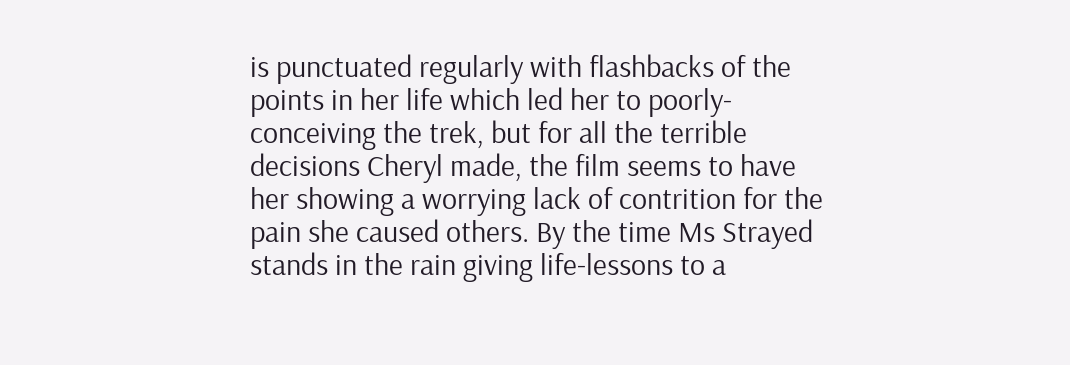is punctuated regularly with flashbacks of the points in her life which led her to poorly-conceiving the trek, but for all the terrible decisions Cheryl made, the film seems to have her showing a worrying lack of contrition for the pain she caused others. By the time Ms Strayed stands in the rain giving life-lessons to a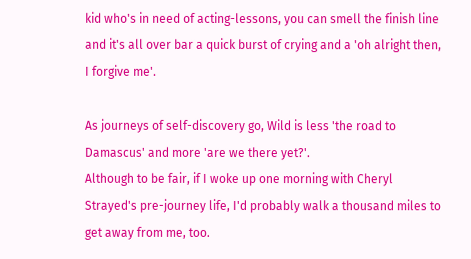kid who's in need of acting-lessons, you can smell the finish line and it's all over bar a quick burst of crying and a 'oh alright then, I forgive me'.

As journeys of self-discovery go, Wild is less 'the road to Damascus' and more 'are we there yet?'.
Although to be fair, if I woke up one morning with Cheryl Strayed's pre-journey life, I'd probably walk a thousand miles to get away from me, too.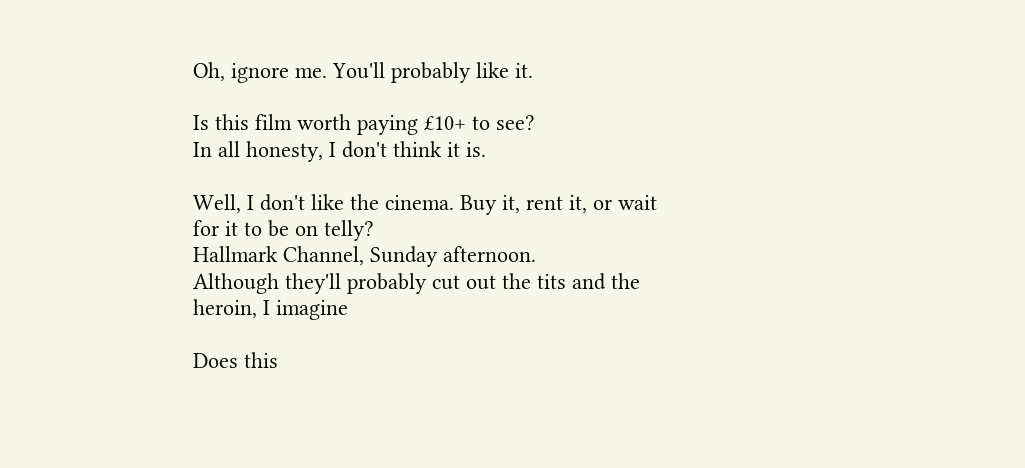Oh, ignore me. You'll probably like it.

Is this film worth paying £10+ to see?
In all honesty, I don't think it is.

Well, I don't like the cinema. Buy it, rent it, or wait for it to be on telly?
Hallmark Channel, Sunday afternoon.
Although they'll probably cut out the tits and the heroin, I imagine

Does this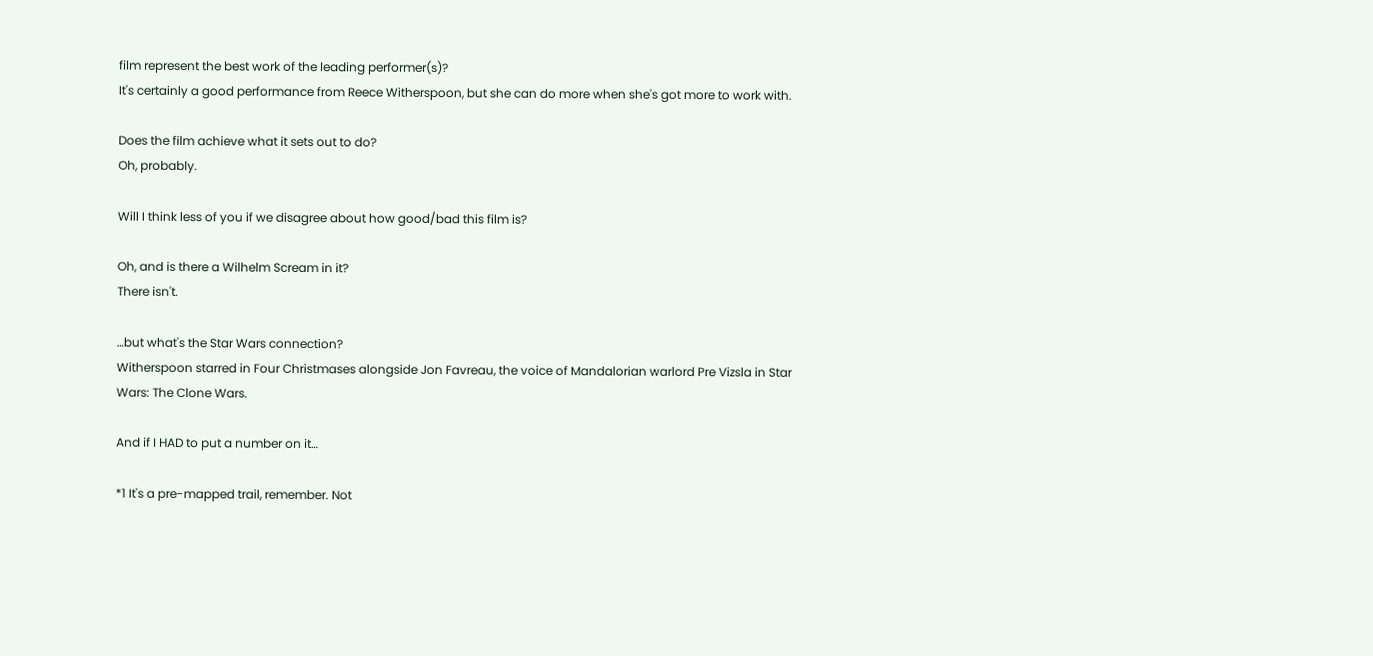film represent the best work of the leading performer(s)?
It's certainly a good performance from Reece Witherspoon, but she can do more when she's got more to work with.

Does the film achieve what it sets out to do?
Oh, probably.

Will I think less of you if we disagree about how good/bad this film is?

Oh, and is there a Wilhelm Scream in it?
There isn't.

…but what's the Star Wars connection?
Witherspoon starred in Four Christmases alongside Jon Favreau, the voice of Mandalorian warlord Pre Vizsla in Star Wars: The Clone Wars.

And if I HAD to put a number on it…

*1 It's a pre-mapped trail, remember. Not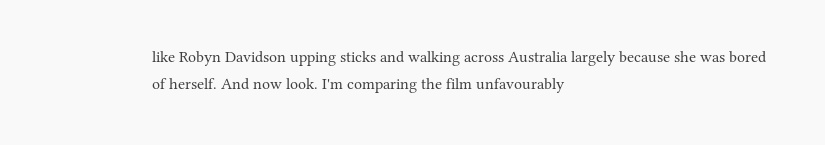like Robyn Davidson upping sticks and walking across Australia largely because she was bored of herself. And now look. I'm comparing the film unfavourably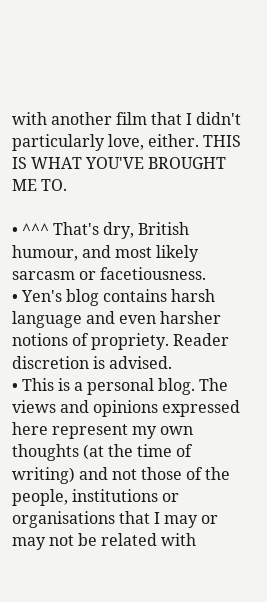with another film that I didn't particularly love, either. THIS IS WHAT YOU'VE BROUGHT ME TO.

• ^^^ That's dry, British humour, and most likely sarcasm or facetiousness.
• Yen's blog contains harsh language and even harsher notions of propriety. Reader discretion is advised.
• This is a personal blog. The views and opinions expressed here represent my own thoughts (at the time of writing) and not those of the people, institutions or organisations that I may or may not be related with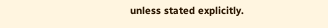unless stated explicitly.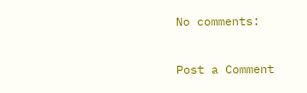No comments:

Post a Comment